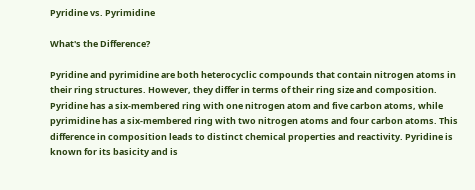Pyridine vs. Pyrimidine

What's the Difference?

Pyridine and pyrimidine are both heterocyclic compounds that contain nitrogen atoms in their ring structures. However, they differ in terms of their ring size and composition. Pyridine has a six-membered ring with one nitrogen atom and five carbon atoms, while pyrimidine has a six-membered ring with two nitrogen atoms and four carbon atoms. This difference in composition leads to distinct chemical properties and reactivity. Pyridine is known for its basicity and is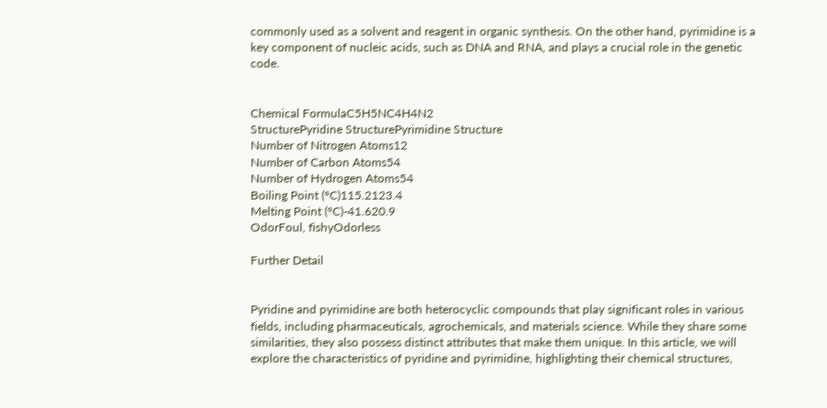commonly used as a solvent and reagent in organic synthesis. On the other hand, pyrimidine is a key component of nucleic acids, such as DNA and RNA, and plays a crucial role in the genetic code.


Chemical FormulaC5H5NC4H4N2
StructurePyridine StructurePyrimidine Structure
Number of Nitrogen Atoms12
Number of Carbon Atoms54
Number of Hydrogen Atoms54
Boiling Point (°C)115.2123.4
Melting Point (°C)-41.620.9
OdorFoul, fishyOdorless

Further Detail


Pyridine and pyrimidine are both heterocyclic compounds that play significant roles in various fields, including pharmaceuticals, agrochemicals, and materials science. While they share some similarities, they also possess distinct attributes that make them unique. In this article, we will explore the characteristics of pyridine and pyrimidine, highlighting their chemical structures,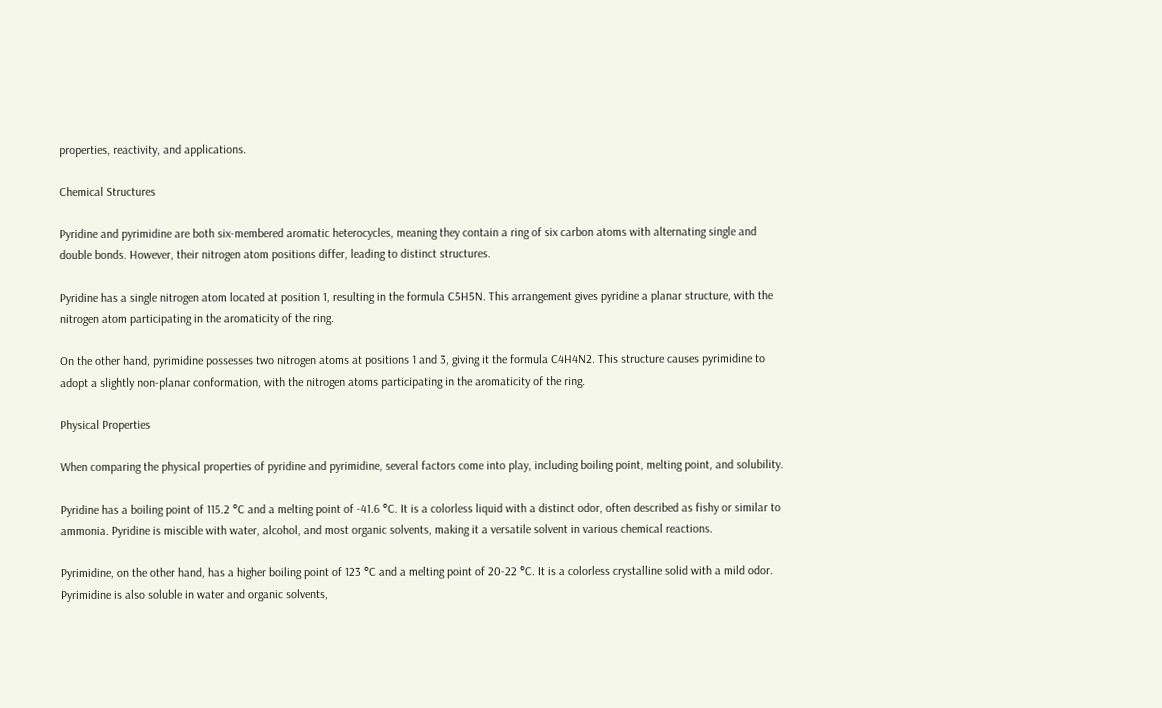properties, reactivity, and applications.

Chemical Structures

Pyridine and pyrimidine are both six-membered aromatic heterocycles, meaning they contain a ring of six carbon atoms with alternating single and double bonds. However, their nitrogen atom positions differ, leading to distinct structures.

Pyridine has a single nitrogen atom located at position 1, resulting in the formula C5H5N. This arrangement gives pyridine a planar structure, with the nitrogen atom participating in the aromaticity of the ring.

On the other hand, pyrimidine possesses two nitrogen atoms at positions 1 and 3, giving it the formula C4H4N2. This structure causes pyrimidine to adopt a slightly non-planar conformation, with the nitrogen atoms participating in the aromaticity of the ring.

Physical Properties

When comparing the physical properties of pyridine and pyrimidine, several factors come into play, including boiling point, melting point, and solubility.

Pyridine has a boiling point of 115.2 °C and a melting point of -41.6 °C. It is a colorless liquid with a distinct odor, often described as fishy or similar to ammonia. Pyridine is miscible with water, alcohol, and most organic solvents, making it a versatile solvent in various chemical reactions.

Pyrimidine, on the other hand, has a higher boiling point of 123 °C and a melting point of 20-22 °C. It is a colorless crystalline solid with a mild odor. Pyrimidine is also soluble in water and organic solvents,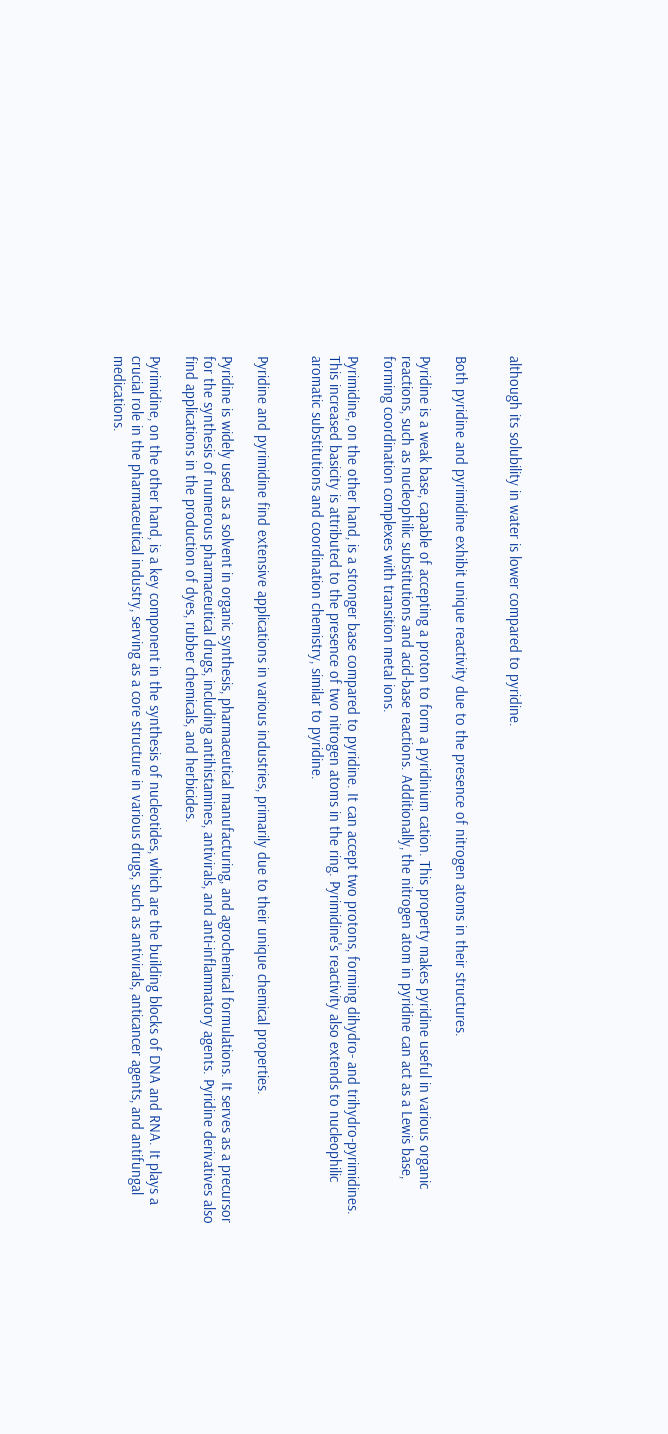although its solubility in water is lower compared to pyridine.


Both pyridine and pyrimidine exhibit unique reactivity due to the presence of nitrogen atoms in their structures.

Pyridine is a weak base, capable of accepting a proton to form a pyridinium cation. This property makes pyridine useful in various organic reactions, such as nucleophilic substitutions and acid-base reactions. Additionally, the nitrogen atom in pyridine can act as a Lewis base, forming coordination complexes with transition metal ions.

Pyrimidine, on the other hand, is a stronger base compared to pyridine. It can accept two protons, forming dihydro- and trihydro-pyrimidines. This increased basicity is attributed to the presence of two nitrogen atoms in the ring. Pyrimidine's reactivity also extends to nucleophilic aromatic substitutions and coordination chemistry, similar to pyridine.


Pyridine and pyrimidine find extensive applications in various industries, primarily due to their unique chemical properties.

Pyridine is widely used as a solvent in organic synthesis, pharmaceutical manufacturing, and agrochemical formulations. It serves as a precursor for the synthesis of numerous pharmaceutical drugs, including antihistamines, antivirals, and anti-inflammatory agents. Pyridine derivatives also find applications in the production of dyes, rubber chemicals, and herbicides.

Pyrimidine, on the other hand, is a key component in the synthesis of nucleotides, which are the building blocks of DNA and RNA. It plays a crucial role in the pharmaceutical industry, serving as a core structure in various drugs, such as antivirals, anticancer agents, and antifungal medications.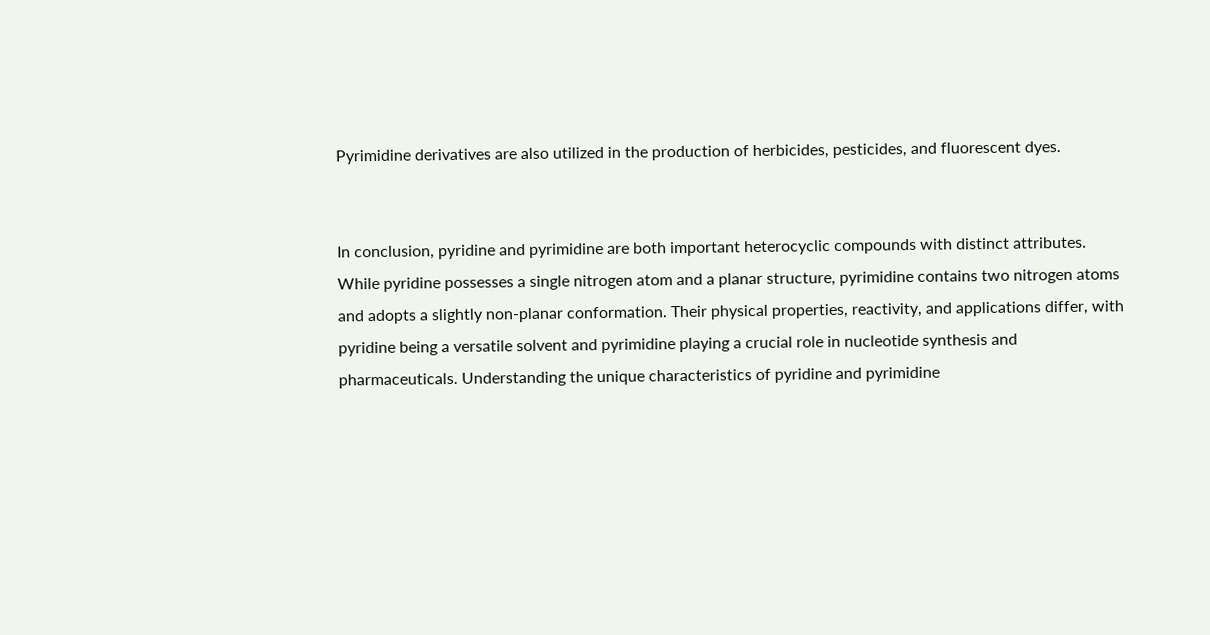Pyrimidine derivatives are also utilized in the production of herbicides, pesticides, and fluorescent dyes.


In conclusion, pyridine and pyrimidine are both important heterocyclic compounds with distinct attributes. While pyridine possesses a single nitrogen atom and a planar structure, pyrimidine contains two nitrogen atoms and adopts a slightly non-planar conformation. Their physical properties, reactivity, and applications differ, with pyridine being a versatile solvent and pyrimidine playing a crucial role in nucleotide synthesis and pharmaceuticals. Understanding the unique characteristics of pyridine and pyrimidine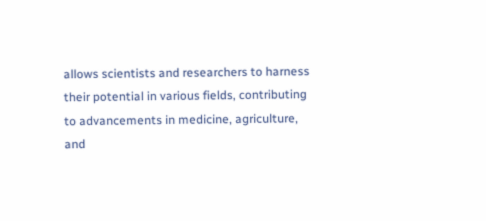allows scientists and researchers to harness their potential in various fields, contributing to advancements in medicine, agriculture, and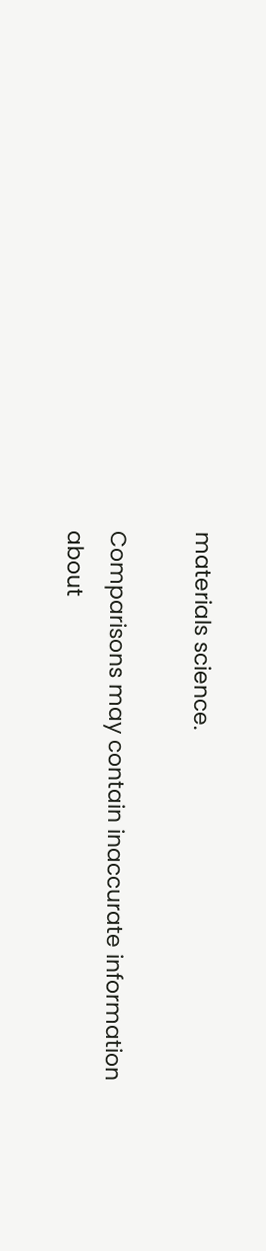materials science.

Comparisons may contain inaccurate information about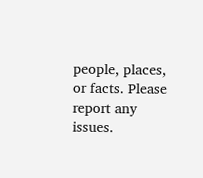people, places, or facts. Please report any issues.